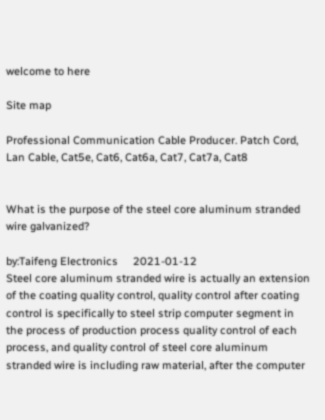welcome to here

Site map

Professional Communication Cable Producer. Patch Cord, Lan Cable, Cat5e, Cat6, Cat6a, Cat7, Cat7a, Cat8


What is the purpose of the steel core aluminum stranded wire galvanized?

by:Taifeng Electronics     2021-01-12
Steel core aluminum stranded wire is actually an extension of the coating quality control, quality control after coating control is specifically to steel strip computer segment in the process of production process quality control of each process, and quality control of steel core aluminum stranded wire is including raw material, after the computer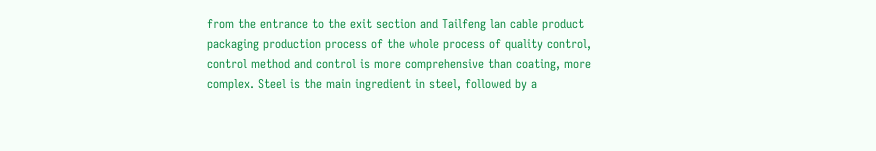from the entrance to the exit section and Tailfeng lan cable product packaging production process of the whole process of quality control, control method and control is more comprehensive than coating, more complex. Steel is the main ingredient in steel, followed by a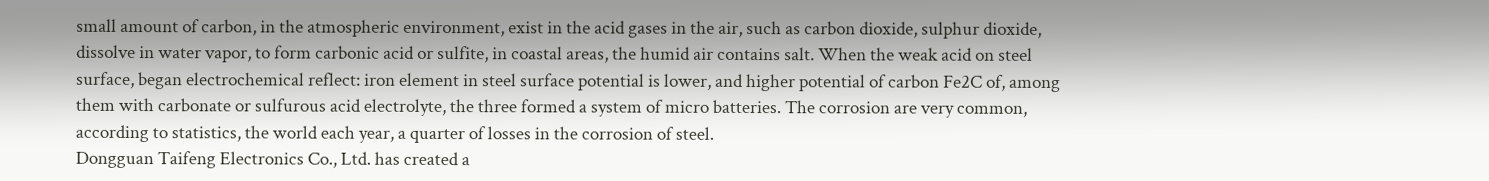small amount of carbon, in the atmospheric environment, exist in the acid gases in the air, such as carbon dioxide, sulphur dioxide, dissolve in water vapor, to form carbonic acid or sulfite, in coastal areas, the humid air contains salt. When the weak acid on steel surface, began electrochemical reflect: iron element in steel surface potential is lower, and higher potential of carbon Fe2C of, among them with carbonate or sulfurous acid electrolyte, the three formed a system of micro batteries. The corrosion are very common, according to statistics, the world each year, a quarter of losses in the corrosion of steel.
Dongguan Taifeng Electronics Co., Ltd. has created a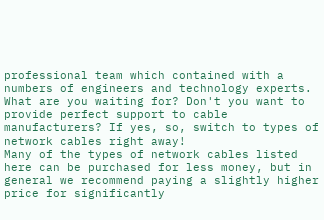professional team which contained with a numbers of engineers and technology experts.
What are you waiting for? Don't you want to provide perfect support to cable manufacturers? If yes, so, switch to types of network cables right away!
Many of the types of network cables listed here can be purchased for less money, but in general we recommend paying a slightly higher price for significantly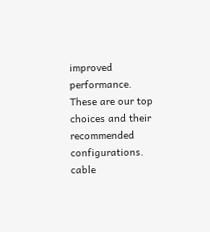improved performance. These are our top choices and their recommended configurations.
cable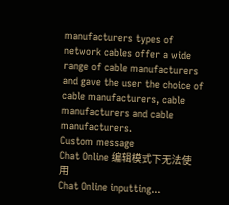manufacturers types of network cables offer a wide range of cable manufacturers and gave the user the choice of cable manufacturers, cable manufacturers and cable manufacturers.
Custom message
Chat Online 编辑模式下无法使用
Chat Online inputting...